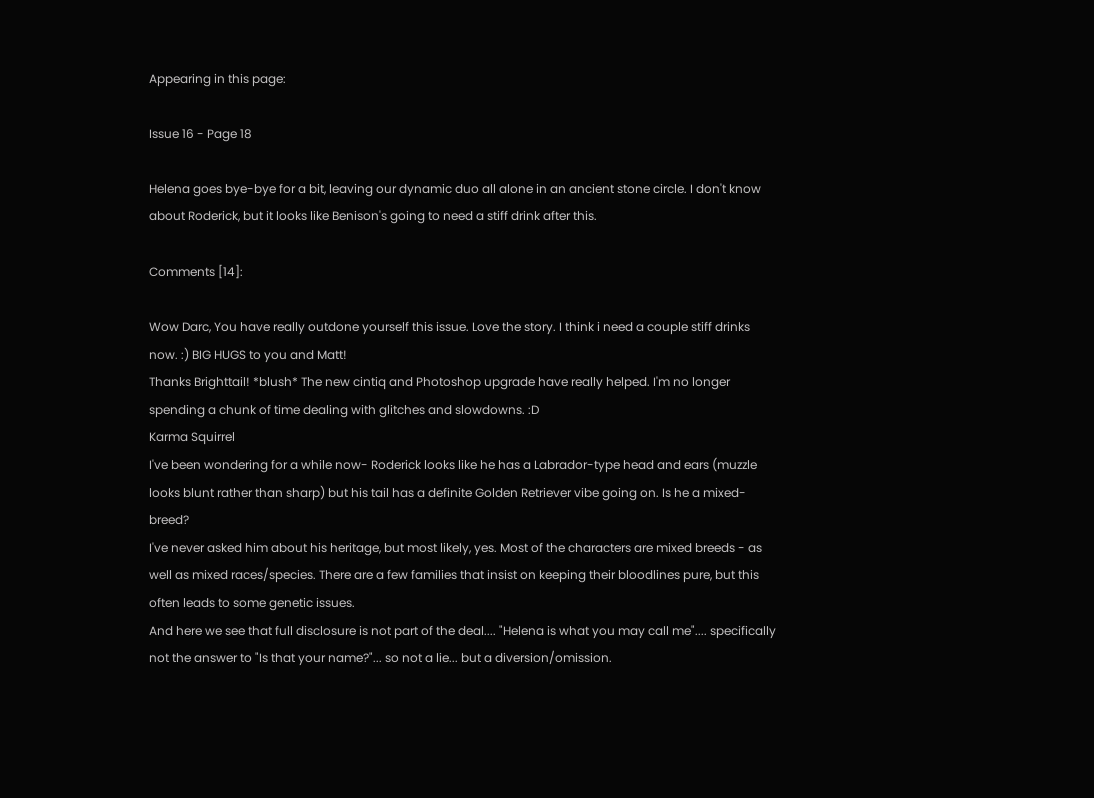Appearing in this page:

Issue 16 - Page 18

Helena goes bye-bye for a bit, leaving our dynamic duo all alone in an ancient stone circle. I don't know about Roderick, but it looks like Benison's going to need a stiff drink after this.

Comments [14]:

Wow Darc, You have really outdone yourself this issue. Love the story. I think i need a couple stiff drinks now. :) BIG HUGS to you and Matt!
Thanks Brighttail! *blush* The new cintiq and Photoshop upgrade have really helped. I'm no longer spending a chunk of time dealing with glitches and slowdowns. :D
Karma Squirrel
I've been wondering for a while now- Roderick looks like he has a Labrador-type head and ears (muzzle looks blunt rather than sharp) but his tail has a definite Golden Retriever vibe going on. Is he a mixed-breed?
I've never asked him about his heritage, but most likely, yes. Most of the characters are mixed breeds - as well as mixed races/species. There are a few families that insist on keeping their bloodlines pure, but this often leads to some genetic issues.
And here we see that full disclosure is not part of the deal.... "Helena is what you may call me".... specifically not the answer to "Is that your name?"... so not a lie... but a diversion/omission.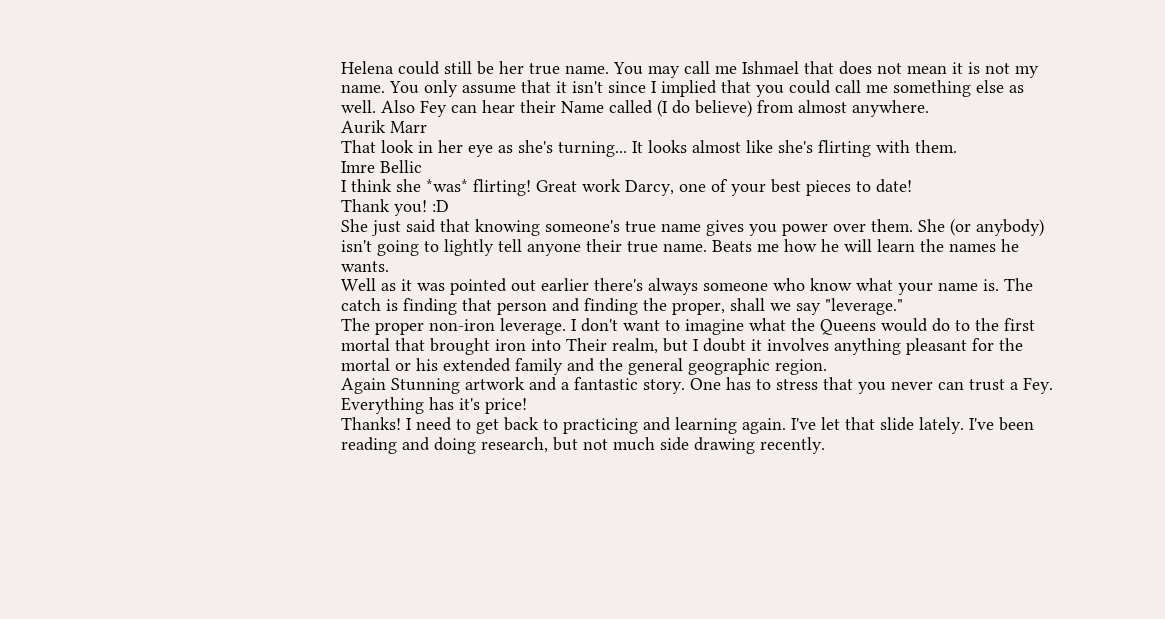Helena could still be her true name. You may call me Ishmael that does not mean it is not my name. You only assume that it isn't since I implied that you could call me something else as well. Also Fey can hear their Name called (I do believe) from almost anywhere.
Aurik Marr
That look in her eye as she's turning... It looks almost like she's flirting with them.
Imre Bellic
I think she *was* flirting! Great work Darcy, one of your best pieces to date!
Thank you! :D
She just said that knowing someone's true name gives you power over them. She (or anybody) isn't going to lightly tell anyone their true name. Beats me how he will learn the names he wants.
Well as it was pointed out earlier there's always someone who know what your name is. The catch is finding that person and finding the proper, shall we say "leverage."
The proper non-iron leverage. I don't want to imagine what the Queens would do to the first mortal that brought iron into Their realm, but I doubt it involves anything pleasant for the mortal or his extended family and the general geographic region.
Again Stunning artwork and a fantastic story. One has to stress that you never can trust a Fey. Everything has it's price!
Thanks! I need to get back to practicing and learning again. I've let that slide lately. I've been reading and doing research, but not much side drawing recently.